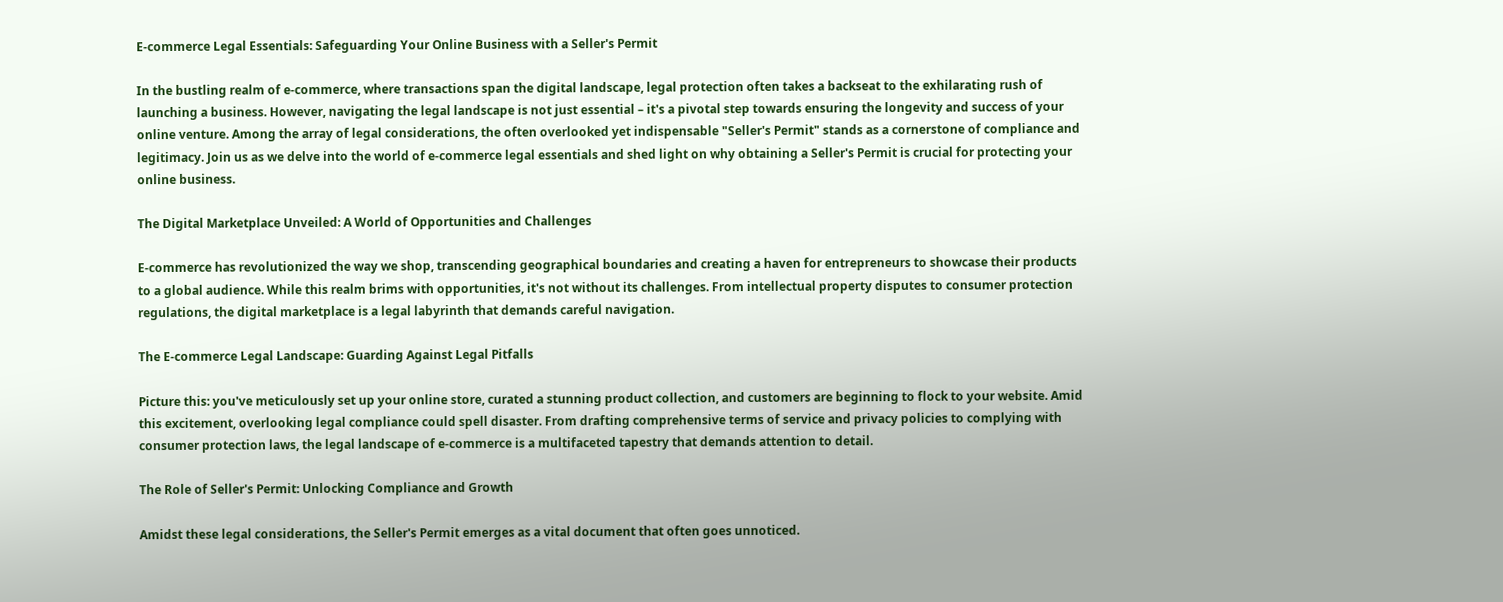E-commerce Legal Essentials: Safeguarding Your Online Business with a Seller's Permit

In the bustling realm of e-commerce, where transactions span the digital landscape, legal protection often takes a backseat to the exhilarating rush of launching a business. However, navigating the legal landscape is not just essential – it's a pivotal step towards ensuring the longevity and success of your online venture. Among the array of legal considerations, the often overlooked yet indispensable "Seller's Permit" stands as a cornerstone of compliance and legitimacy. Join us as we delve into the world of e-commerce legal essentials and shed light on why obtaining a Seller's Permit is crucial for protecting your online business.

The Digital Marketplace Unveiled: A World of Opportunities and Challenges

E-commerce has revolutionized the way we shop, transcending geographical boundaries and creating a haven for entrepreneurs to showcase their products to a global audience. While this realm brims with opportunities, it's not without its challenges. From intellectual property disputes to consumer protection regulations, the digital marketplace is a legal labyrinth that demands careful navigation.

The E-commerce Legal Landscape: Guarding Against Legal Pitfalls

Picture this: you've meticulously set up your online store, curated a stunning product collection, and customers are beginning to flock to your website. Amid this excitement, overlooking legal compliance could spell disaster. From drafting comprehensive terms of service and privacy policies to complying with consumer protection laws, the legal landscape of e-commerce is a multifaceted tapestry that demands attention to detail.

The Role of Seller's Permit: Unlocking Compliance and Growth

Amidst these legal considerations, the Seller's Permit emerges as a vital document that often goes unnoticed.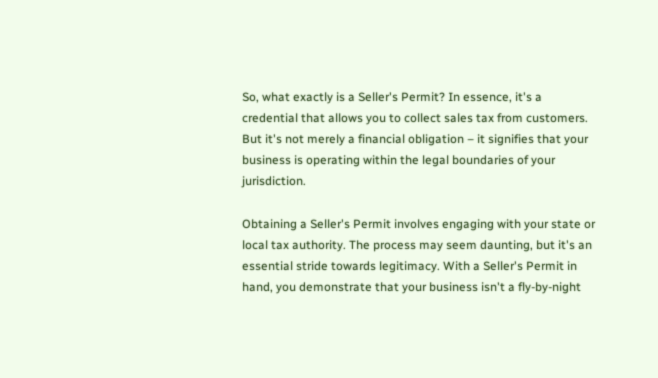So, what exactly is a Seller's Permit? In essence, it's a credential that allows you to collect sales tax from customers. But it's not merely a financial obligation – it signifies that your business is operating within the legal boundaries of your jurisdiction.

Obtaining a Seller's Permit involves engaging with your state or local tax authority. The process may seem daunting, but it's an essential stride towards legitimacy. With a Seller's Permit in hand, you demonstrate that your business isn't a fly-by-night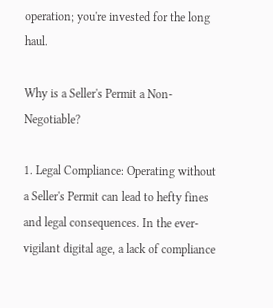operation; you're invested for the long haul.

Why is a Seller's Permit a Non-Negotiable?

1. Legal Compliance: Operating without a Seller's Permit can lead to hefty fines and legal consequences. In the ever-vigilant digital age, a lack of compliance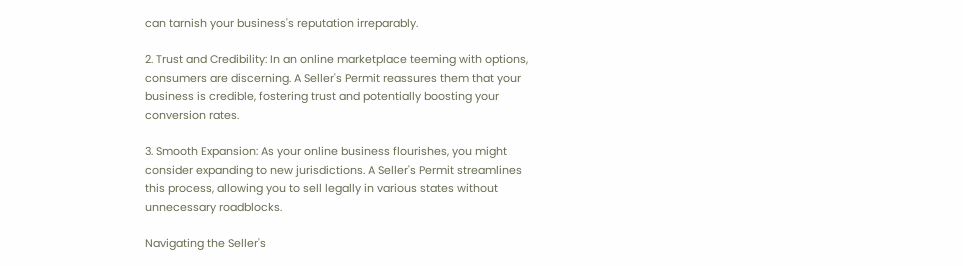can tarnish your business's reputation irreparably.

2. Trust and Credibility: In an online marketplace teeming with options, consumers are discerning. A Seller's Permit reassures them that your business is credible, fostering trust and potentially boosting your conversion rates.

3. Smooth Expansion: As your online business flourishes, you might consider expanding to new jurisdictions. A Seller's Permit streamlines this process, allowing you to sell legally in various states without unnecessary roadblocks.

Navigating the Seller's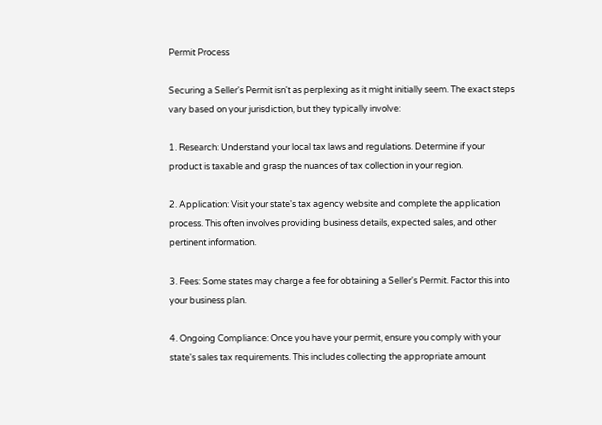Permit Process

Securing a Seller's Permit isn't as perplexing as it might initially seem. The exact steps vary based on your jurisdiction, but they typically involve:

1. Research: Understand your local tax laws and regulations. Determine if your product is taxable and grasp the nuances of tax collection in your region.

2. Application: Visit your state's tax agency website and complete the application process. This often involves providing business details, expected sales, and other pertinent information.

3. Fees: Some states may charge a fee for obtaining a Seller's Permit. Factor this into your business plan.

4. Ongoing Compliance: Once you have your permit, ensure you comply with your state's sales tax requirements. This includes collecting the appropriate amount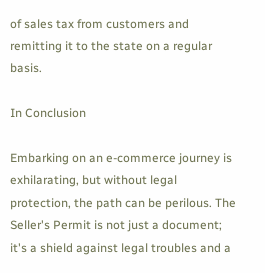of sales tax from customers and remitting it to the state on a regular basis.

In Conclusion

Embarking on an e-commerce journey is exhilarating, but without legal protection, the path can be perilous. The Seller's Permit is not just a document; it's a shield against legal troubles and a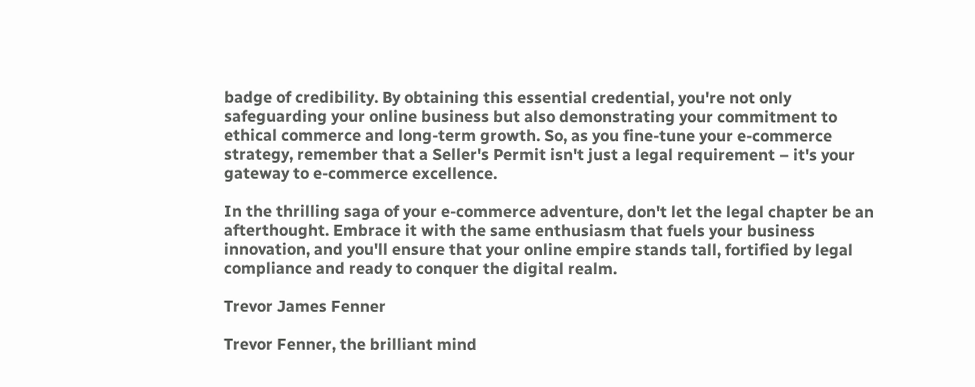badge of credibility. By obtaining this essential credential, you're not only safeguarding your online business but also demonstrating your commitment to ethical commerce and long-term growth. So, as you fine-tune your e-commerce strategy, remember that a Seller's Permit isn't just a legal requirement – it's your gateway to e-commerce excellence.

In the thrilling saga of your e-commerce adventure, don't let the legal chapter be an afterthought. Embrace it with the same enthusiasm that fuels your business innovation, and you'll ensure that your online empire stands tall, fortified by legal compliance and ready to conquer the digital realm.

Trevor James Fenner

Trevor Fenner, the brilliant mind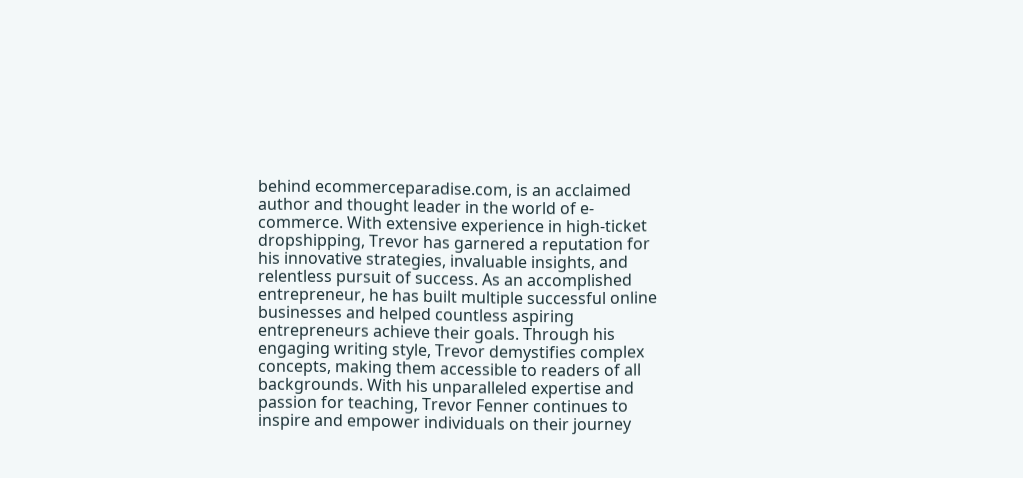behind ecommerceparadise.com, is an acclaimed author and thought leader in the world of e-commerce. With extensive experience in high-ticket dropshipping, Trevor has garnered a reputation for his innovative strategies, invaluable insights, and relentless pursuit of success. As an accomplished entrepreneur, he has built multiple successful online businesses and helped countless aspiring entrepreneurs achieve their goals. Through his engaging writing style, Trevor demystifies complex concepts, making them accessible to readers of all backgrounds. With his unparalleled expertise and passion for teaching, Trevor Fenner continues to inspire and empower individuals on their journey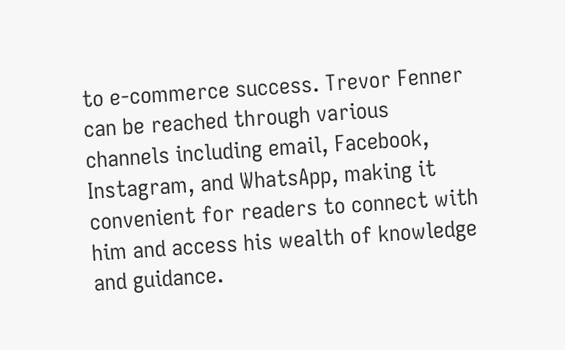to e-commerce success. Trevor Fenner can be reached through various channels including email, Facebook, Instagram, and WhatsApp, making it convenient for readers to connect with him and access his wealth of knowledge and guidance.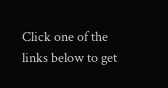Click one of the links below to get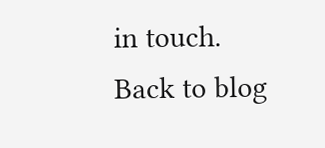in touch.
Back to blog